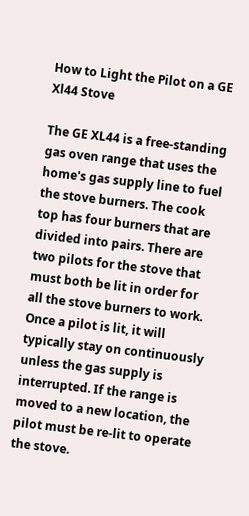How to Light the Pilot on a GE Xl44 Stove

The GE XL44 is a free-standing gas oven range that uses the home's gas supply line to fuel the stove burners. The cook top has four burners that are divided into pairs. There are two pilots for the stove that must both be lit in order for all the stove burners to work. Once a pilot is lit, it will typically stay on continuously unless the gas supply is interrupted. If the range is moved to a new location, the pilot must be re-lit to operate the stove.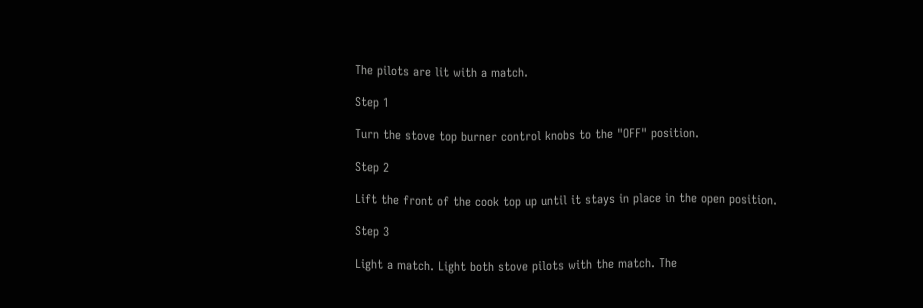The pilots are lit with a match.

Step 1

Turn the stove top burner control knobs to the "OFF" position.

Step 2

Lift the front of the cook top up until it stays in place in the open position.

Step 3

Light a match. Light both stove pilots with the match. The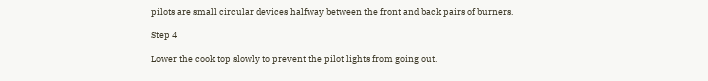pilots are small circular devices halfway between the front and back pairs of burners.

Step 4

Lower the cook top slowly to prevent the pilot lights from going out.